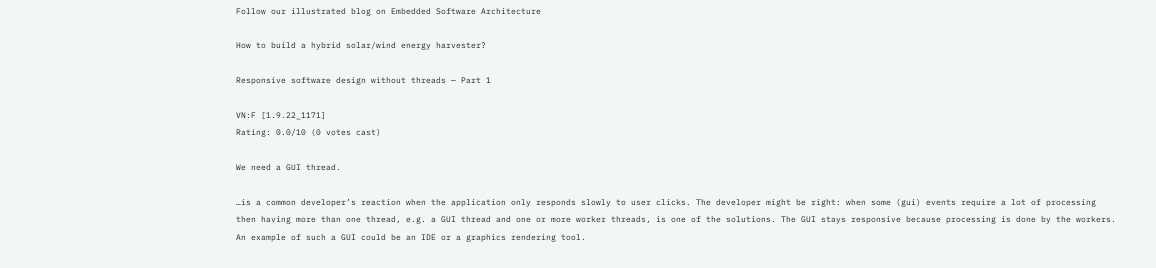Follow our illustrated blog on Embedded Software Architecture

How to build a hybrid solar/wind energy harvester?

Responsive software design without threads — Part 1

VN:F [1.9.22_1171]
Rating: 0.0/10 (0 votes cast)

We need a GUI thread.

…is a common developer’s reaction when the application only responds slowly to user clicks. The developer might be right: when some (gui) events require a lot of processing then having more than one thread, e.g. a GUI thread and one or more worker threads, is one of the solutions. The GUI stays responsive because processing is done by the workers. An example of such a GUI could be an IDE or a graphics rendering tool.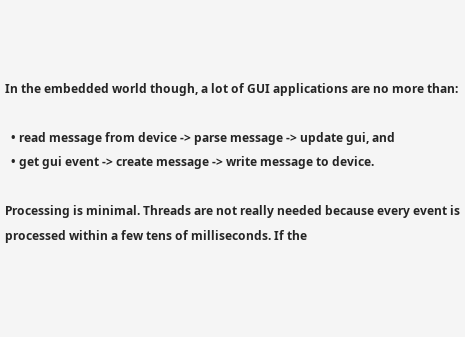In the embedded world though, a lot of GUI applications are no more than:

  • read message from device -> parse message -> update gui, and
  • get gui event -> create message -> write message to device.

Processing is minimal. Threads are not really needed because every event is processed within a few tens of milliseconds. If the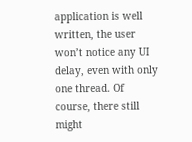application is well written, the user won’t notice any UI delay, even with only one thread. Of course, there still might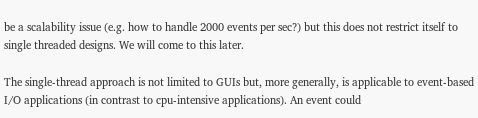be a scalability issue (e.g. how to handle 2000 events per sec?) but this does not restrict itself to single threaded designs. We will come to this later.

The single-thread approach is not limited to GUIs but, more generally, is applicable to event-based I/O applications (in contrast to cpu-intensive applications). An event could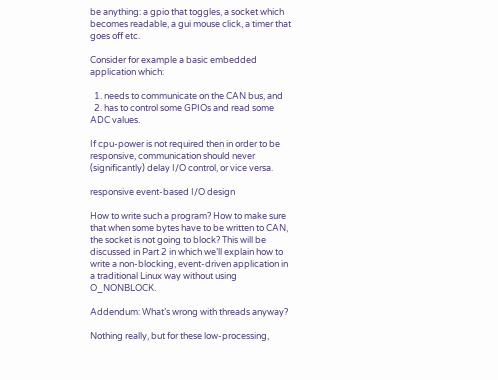be anything: a gpio that toggles, a socket which becomes readable, a gui mouse click, a timer that goes off etc.

Consider for example a basic embedded application which:

  1. needs to communicate on the CAN bus, and
  2. has to control some GPIOs and read some ADC values.

If cpu-power is not required then in order to be responsive, communication should never (significantly) delay I/O control, or vice versa.

responsive event-based I/O design

How to write such a program? How to make sure that when some bytes have to be written to CAN, the socket is not going to block? This will be discussed in Part 2 in which we’ll explain how to write a non-blocking, event-driven application in a traditional Linux way without using O_NONBLOCK.

Addendum: What’s wrong with threads anyway?

Nothing really, but for these low-processing,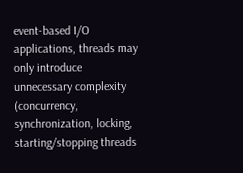event-based I/O applications, threads may only introduce unnecessary complexity (concurrency, synchronization, locking, starting/stopping threads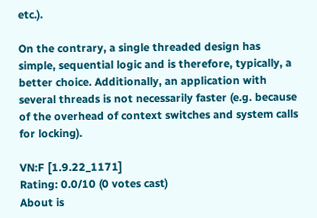etc.).

On the contrary, a single threaded design has simple, sequential logic and is therefore, typically, a better choice. Additionally, an application with several threads is not necessarily faster (e.g. because of the overhead of context switches and system calls for locking).

VN:F [1.9.22_1171]
Rating: 0.0/10 (0 votes cast)
About is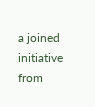a joined initiative from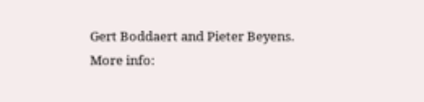Gert Boddaert and Pieter Beyens.
More info: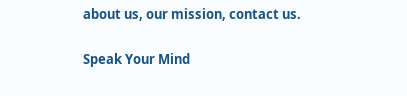about us, our mission, contact us.

Speak Your Mind